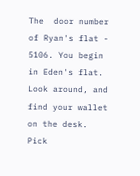The  door number of Ryan's flat - 5106. You begin in Eden's flat.
Look around, and find your wallet on the desk. Pick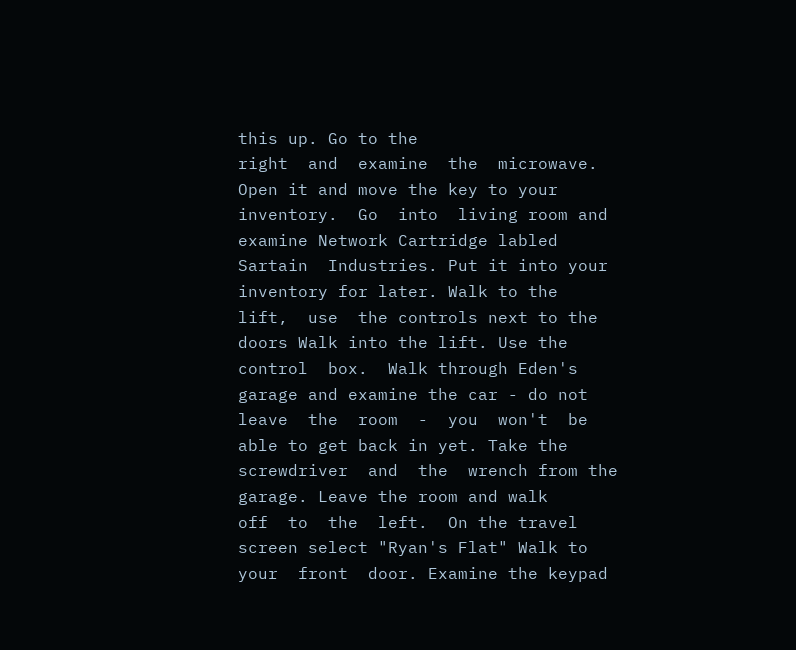this up. Go to the
right  and  examine  the  microwave.  Open it and move the key to your
inventory.  Go  into  living room and examine Network Cartridge labled
Sartain  Industries. Put it into your inventory for later. Walk to the
lift,  use  the controls next to the doors Walk into the lift. Use the
control  box.  Walk through Eden's garage and examine the car - do not
leave  the  room  -  you  won't  be  able to get back in yet. Take the
screwdriver  and  the  wrench from the garage. Leave the room and walk
off  to  the  left.  On the travel screen select "Ryan's Flat" Walk to
your  front  door. Examine the keypad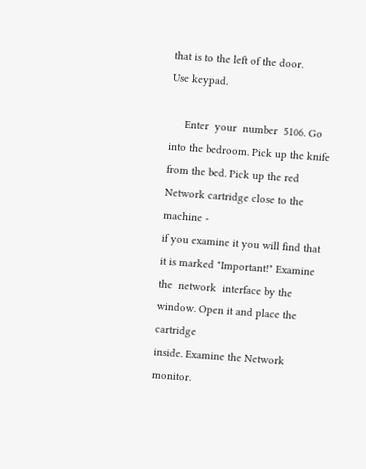that is to the left of the door.
Use keypad.

     Enter  your  number  5106. Go into the bedroom. Pick up the knife
from the bed. Pick up the red Network cartridge close to the machine -
if you examine it you will find that it is marked "Important!" Examine
the  network  interface by the window. Open it and place the cartridge
inside. Examine the Network monitor.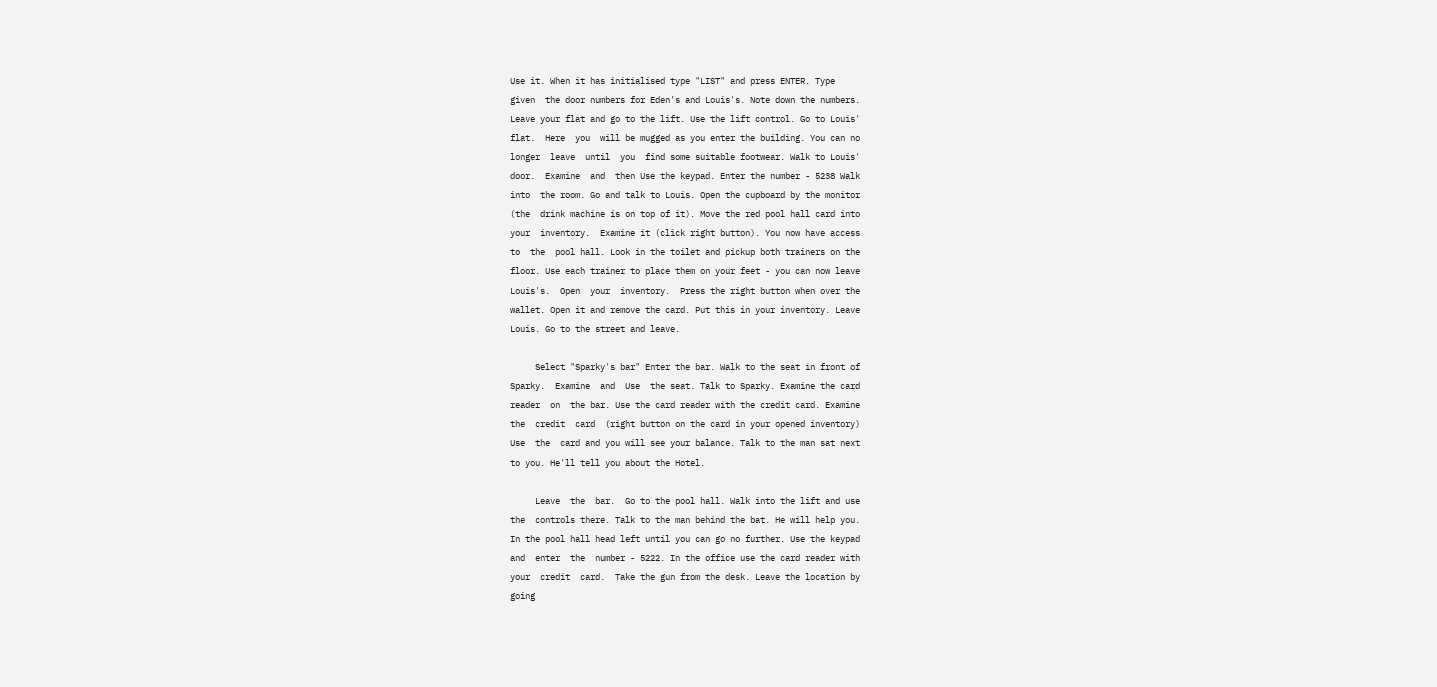Use it. When it has initialised type "LIST" and press ENTER. Type
given  the door numbers for Eden's and Louis's. Note down the numbers.
Leave your flat and go to the lift. Use the lift control. Go to Louis'
flat.  Here  you  will be mugged as you enter the building. You can no
longer  leave  until  you  find some suitable footwear. Walk to Louis'
door.  Examine  and  then Use the keypad. Enter the number - 5238 Walk
into  the room. Go and talk to Louis. Open the cupboard by the monitor
(the  drink machine is on top of it). Move the red pool hall card into
your  inventory.  Examine it (click right button). You now have access
to  the  pool hall. Look in the toilet and pickup both trainers on the
floor. Use each trainer to place them on your feet - you can now leave
Louis's.  Open  your  inventory.  Press the right button when over the
wallet. Open it and remove the card. Put this in your inventory. Leave
Louis. Go to the street and leave.

     Select "Sparky's bar" Enter the bar. Walk to the seat in front of
Sparky.  Examine  and  Use  the seat. Talk to Sparky. Examine the card
reader  on  the bar. Use the card reader with the credit card. Examine
the  credit  card  (right button on the card in your opened inventory)
Use  the  card and you will see your balance. Talk to the man sat next
to you. He'll tell you about the Hotel.

     Leave  the  bar.  Go to the pool hall. Walk into the lift and use
the  controls there. Talk to the man behind the bat. He will help you.
In the pool hall head left until you can go no further. Use the keypad
and  enter  the  number - 5222. In the office use the card reader with
your  credit  card.  Take the gun from the desk. Leave the location by
going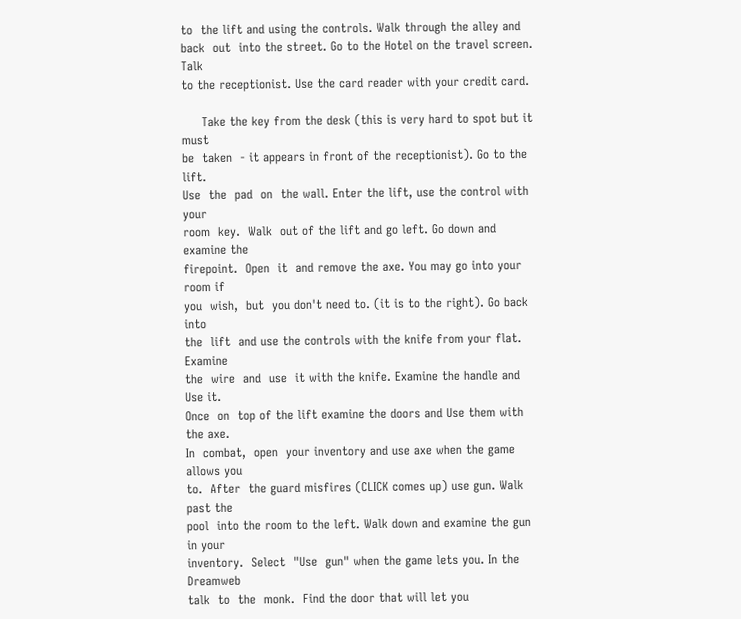to  the lift and using the controls. Walk through the alley and
back  out  into the street. Go to the Hotel on the travel screen. Talk
to the receptionist. Use the card reader with your credit card.

     Take the key from the desk (this is very hard to spot but it must
be  taken  - it appears in front of the receptionist). Go to the lift.
Use  the  pad  on  the wall. Enter the lift, use the control with your
room  key.  Walk  out of the lift and go left. Go down and examine the
firepoint.  Open  it  and remove the axe. You may go into your room if
you  wish,  but  you don't need to. (it is to the right). Go back into
the  lift  and use the controls with the knife from your flat. Examine
the  wire  and  use  it with the knife. Examine the handle and Use it.
Once  on  top of the lift examine the doors and Use them with the axe.
In  combat,  open  your inventory and use axe when the game allows you
to.  After  the guard misfires (CLICK comes up) use gun. Walk past the
pool  into the room to the left. Walk down and examine the gun in your
inventory.  Select  "Use  gun" when the game lets you. In the Dreamweb
talk  to  the  monk.  Find the door that will let you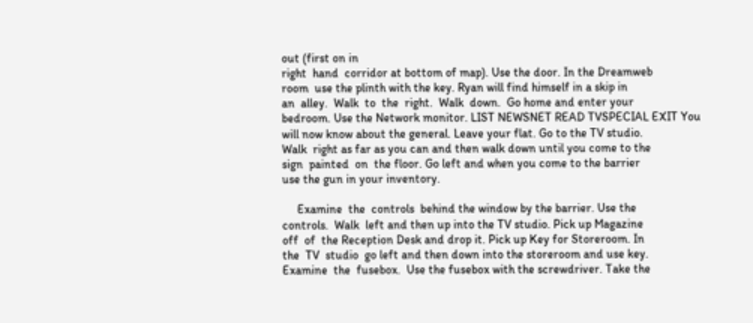out (first on in
right  hand  corridor at bottom of map). Use the door. In the Dreamweb
room  use the plinth with the key. Ryan will find himself in a skip in
an  alley.  Walk  to  the  right.  Walk  down.  Go home and enter your
bedroom. Use the Network monitor. LIST NEWSNET READ TVSPECIAL EXIT You
will now know about the general. Leave your flat. Go to the TV studio.
Walk  right as far as you can and then walk down until you come to the
sign  painted  on  the floor. Go left and when you come to the barrier
use the gun in your inventory.

     Examine  the  controls  behind the window by the barrier. Use the
controls.  Walk  left and then up into the TV studio. Pick up Magazine
off  of  the Reception Desk and drop it. Pick up Key for Storeroom. In
the  TV  studio  go left and then down into the storeroom and use key.
Examine  the  fusebox.  Use the fusebox with the screwdriver. Take the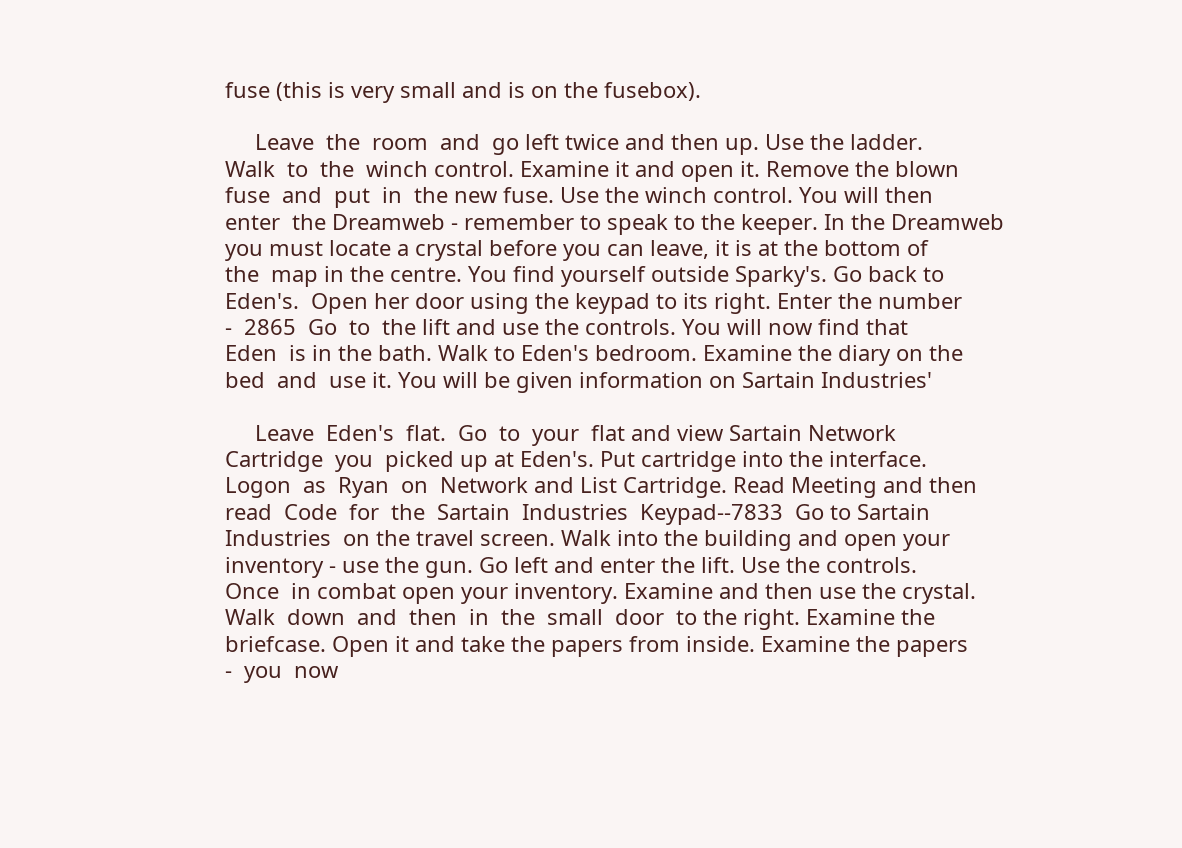fuse (this is very small and is on the fusebox).

     Leave  the  room  and  go left twice and then up. Use the ladder.
Walk  to  the  winch control. Examine it and open it. Remove the blown
fuse  and  put  in  the new fuse. Use the winch control. You will then
enter  the Dreamweb - remember to speak to the keeper. In the Dreamweb
you must locate a crystal before you can leave, it is at the bottom of
the  map in the centre. You find yourself outside Sparky's. Go back to
Eden's.  Open her door using the keypad to its right. Enter the number
-  2865  Go  to  the lift and use the controls. You will now find that
Eden  is in the bath. Walk to Eden's bedroom. Examine the diary on the
bed  and  use it. You will be given information on Sartain Industries'

     Leave  Eden's  flat.  Go  to  your  flat and view Sartain Network
Cartridge  you  picked up at Eden's. Put cartridge into the interface.
Logon  as  Ryan  on  Network and List Cartridge. Read Meeting and then
read  Code  for  the  Sartain  Industries  Keypad--7833  Go to Sartain
Industries  on the travel screen. Walk into the building and open your
inventory - use the gun. Go left and enter the lift. Use the controls.
Once  in combat open your inventory. Examine and then use the crystal.
Walk  down  and  then  in  the  small  door  to the right. Examine the
briefcase. Open it and take the papers from inside. Examine the papers
-  you  now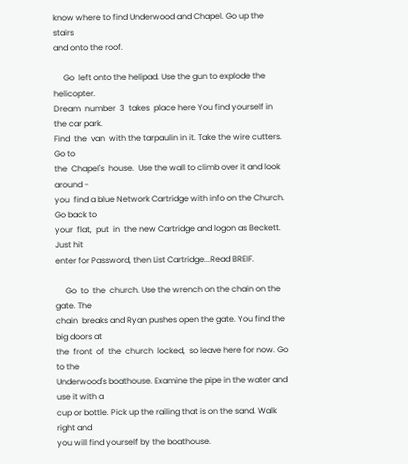know where to find Underwood and Chapel. Go up the stairs
and onto the roof.

     Go  left onto the helipad. Use the gun to explode the helicopter.
Dream  number  3  takes  place here You find yourself in the car park.
Find  the  van  with the tarpaulin in it. Take the wire cutters. Go to
the  Chapel's  house.  Use the wall to climb over it and look around -
you  find a blue Network Cartridge with info on the Church. Go back to
your  flat,  put  in  the new Cartridge and logon as Beckett. Just hit
enter for Password, then List Cartridge...Read BREIF.

     Go  to  the  church. Use the wrench on the chain on the gate. The
chain  breaks and Ryan pushes open the gate. You find the big doors at
the  front  of  the  church  locked,  so leave here for now. Go to the
Underwood's boathouse. Examine the pipe in the water and use it with a
cup or bottle. Pick up the railing that is on the sand. Walk right and
you will find yourself by the boathouse.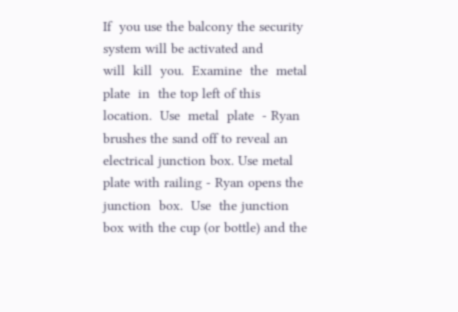If  you use the balcony the security system will be activated and
will  kill  you.  Examine  the  metal  plate  in  the top left of this
location.  Use  metal  plate  - Ryan brushes the sand off to reveal an
electrical junction box. Use metal plate with railing - Ryan opens the
junction  box.  Use  the junction box with the cup (or bottle) and the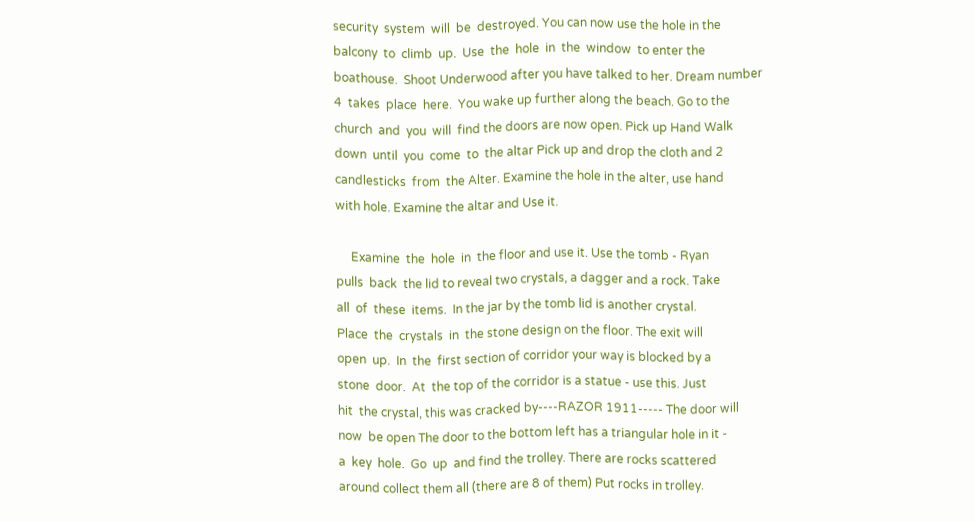security  system  will  be  destroyed. You can now use the hole in the
balcony  to  climb  up.  Use  the  hole  in  the  window  to enter the
boathouse.  Shoot Underwood after you have talked to her. Dream number
4  takes  place  here.  You wake up further along the beach. Go to the
church  and  you  will  find the doors are now open. Pick up Hand Walk
down  until  you  come  to  the altar Pick up and drop the cloth and 2
candlesticks  from  the Alter. Examine the hole in the alter, use hand
with hole. Examine the altar and Use it.

     Examine  the  hole  in  the floor and use it. Use the tomb - Ryan
pulls  back  the lid to reveal two crystals, a dagger and a rock. Take
all  of  these  items.  In the jar by the tomb lid is another crystal.
Place  the  crystals  in  the stone design on the floor. The exit will
open  up.  In  the  first section of corridor your way is blocked by a
stone  door.  At  the top of the corridor is a statue - use this. Just
hit  the crystal, this was cracked by----RAZOR 1911----- The door will
now  be open The door to the bottom left has a triangular hole in it -
a  key  hole.  Go  up  and find the trolley. There are rocks scattered
around collect them all (there are 8 of them) Put rocks in trolley.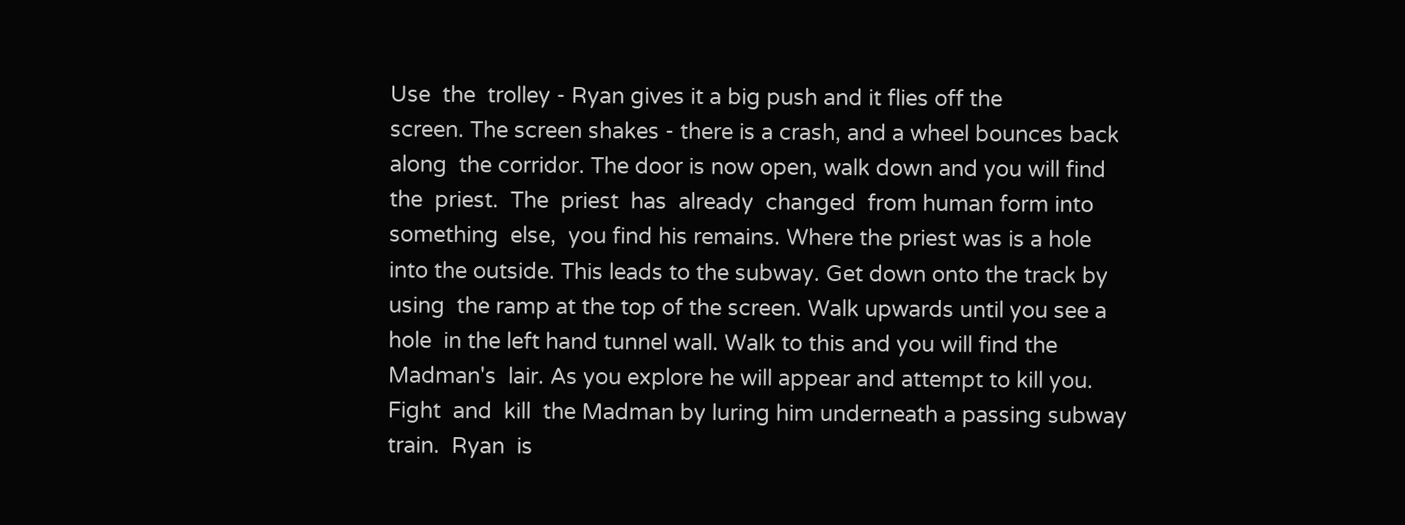Use  the  trolley - Ryan gives it a big push and it flies off the
screen. The screen shakes - there is a crash, and a wheel bounces back
along  the corridor. The door is now open, walk down and you will find
the  priest.  The  priest  has  already  changed  from human form into
something  else,  you find his remains. Where the priest was is a hole
into the outside. This leads to the subway. Get down onto the track by
using  the ramp at the top of the screen. Walk upwards until you see a
hole  in the left hand tunnel wall. Walk to this and you will find the
Madman's  lair. As you explore he will appear and attempt to kill you.
Fight  and  kill  the Madman by luring him underneath a passing subway
train.  Ryan  is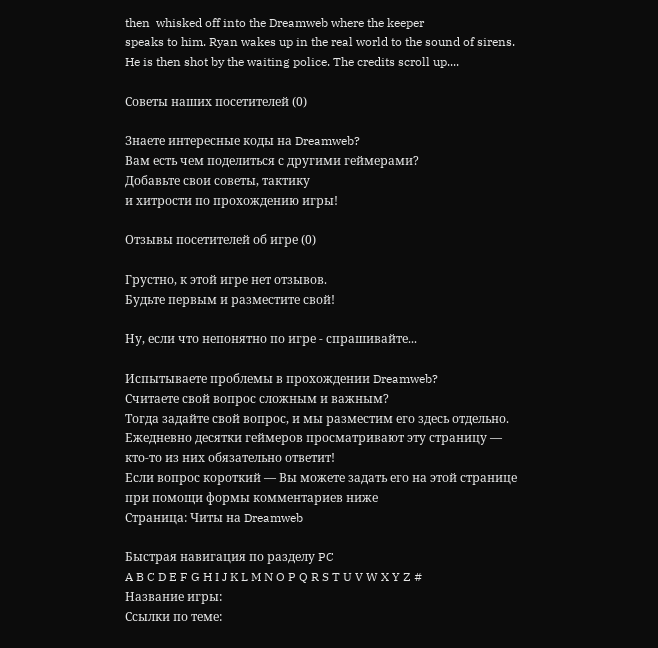then  whisked off into the Dreamweb where the keeper
speaks to him. Ryan wakes up in the real world to the sound of sirens.
He is then shot by the waiting police. The credits scroll up....

Советы наших посетителей (0)

Знаете интересные коды на Dreamweb?
Вам есть чем поделиться с другими геймерами?
Добавьте свои советы, тактику
и хитрости по прохождению игры!

Отзывы посетителей об игре (0)

Грустно, к этой игре нет отзывов.
Будьте первым и разместите свой!

Ну, если что непонятно по игре - спрашивайте...

Испытываете проблемы в прохождении Dreamweb?
Считаете свой вопрос сложным и важным?
Тогда задайте свой вопрос, и мы разместим его здесь отдельно.
Ежедневно десятки геймеров просматривают эту страницу —
кто-то из них обязательно ответит!
Если вопрос короткий — Вы можете задать его на этой странице
при помощи формы комментариев ниже
Страница: Читы на Dreamweb

Быстрая навигация по разделу PC
A B C D E F G H I J K L M N O P Q R S T U V W X Y Z #
Название игры:
Ссылки по теме: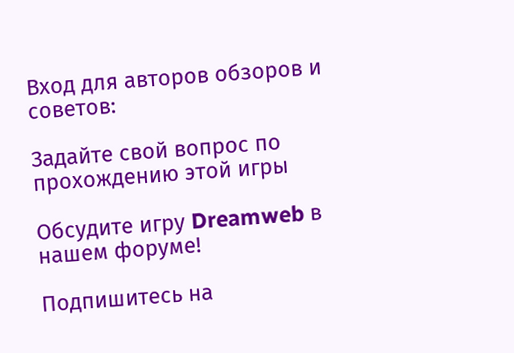Вход для авторов обзоров и советов:

Задайте свой вопрос по прохождению этой игры

Обсудите игру Dreamweb в нашем форуме!

Подпишитесь на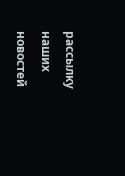рассылку наших новостей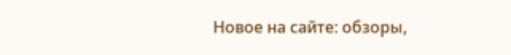Новое на сайте: обзоры,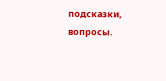подсказки, вопросы.